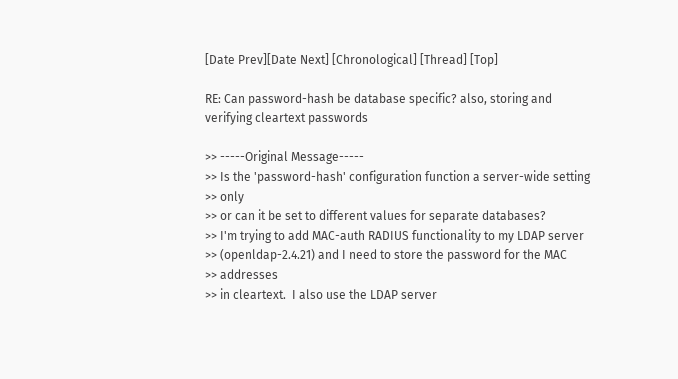[Date Prev][Date Next] [Chronological] [Thread] [Top]

RE: Can password-hash be database specific? also, storing and verifying cleartext passwords

>> -----Original Message-----
>> Is the 'password-hash' configuration function a server-wide setting
>> only
>> or can it be set to different values for separate databases?
>> I'm trying to add MAC-auth RADIUS functionality to my LDAP server
>> (openldap-2.4.21) and I need to store the password for the MAC
>> addresses
>> in cleartext.  I also use the LDAP server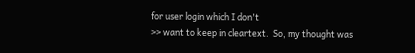for user login which I don't
>> want to keep in cleartext.  So, my thought was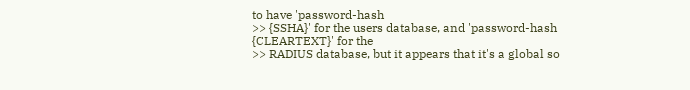to have 'password-hash
>> {SSHA}' for the users database, and 'password-hash {CLEARTEXT}' for the
>> RADIUS database, but it appears that it's a global so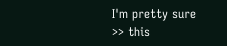I'm pretty sure
>> this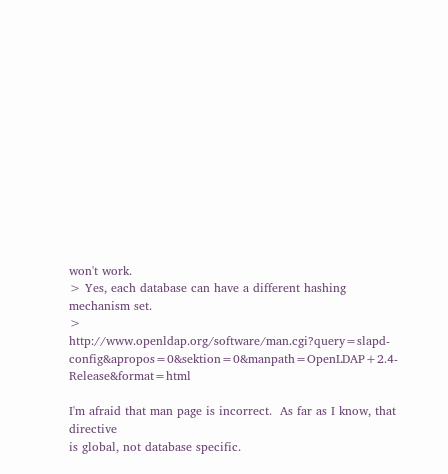won't work.
> Yes, each database can have a different hashing mechanism set.
> http://www.openldap.org/software/man.cgi?query=slapd-config&apropos=0&sektion=0&manpath=OpenLDAP+2.4-Release&format=html

I'm afraid that man page is incorrect.  As far as I know, that directive
is global, not database specific.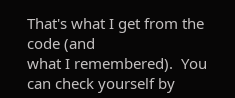That's what I get from the code (and
what I remembered).  You can check yourself by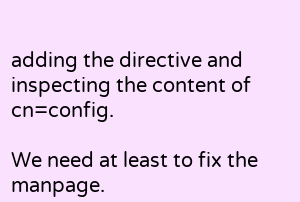adding the directive and
inspecting the content of cn=config.

We need at least to fix the manpage.